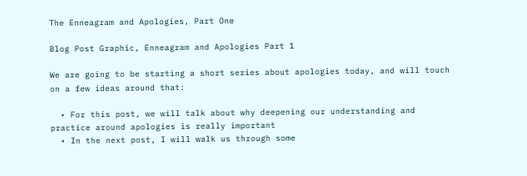The Enneagram and Apologies, Part One

Blog Post Graphic, Enneagram and Apologies Part 1

We are going to be starting a short series about apologies today, and will touch on a few ideas around that:

  • For this post, we will talk about why deepening our understanding and practice around apologies is really important
  • In the next post, I will walk us through some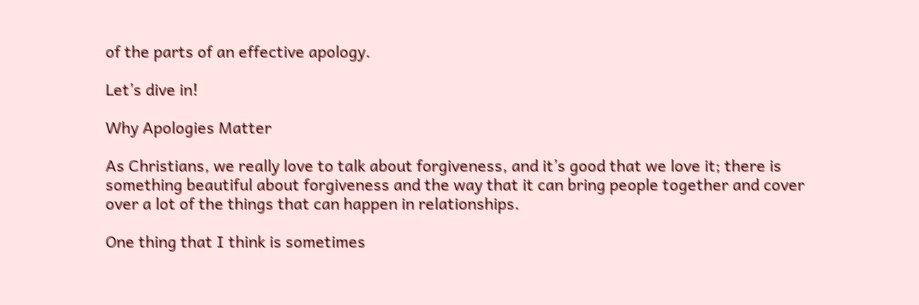of the parts of an effective apology.

Let’s dive in!

Why Apologies Matter

As Christians, we really love to talk about forgiveness, and it’s good that we love it; there is something beautiful about forgiveness and the way that it can bring people together and cover over a lot of the things that can happen in relationships.

One thing that I think is sometimes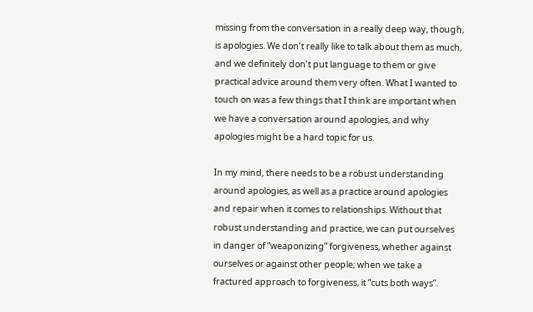missing from the conversation in a really deep way, though, is apologies. We don’t really like to talk about them as much, and we definitely don’t put language to them or give practical advice around them very often. What I wanted to touch on was a few things that I think are important when we have a conversation around apologies, and why apologies might be a hard topic for us.

In my mind, there needs to be a robust understanding around apologies, as well as a practice around apologies and repair when it comes to relationships. Without that robust understanding and practice, we can put ourselves in danger of “weaponizing” forgiveness, whether against ourselves or against other people; when we take a fractured approach to forgiveness, it “cuts both ways”.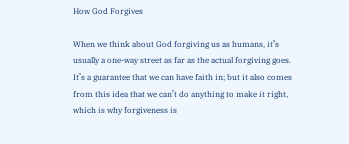How God Forgives

When we think about God forgiving us as humans, it’s usually a one-way street as far as the actual forgiving goes. It’s a guarantee that we can have faith in; but it also comes from this idea that we can’t do anything to make it right, which is why forgiveness is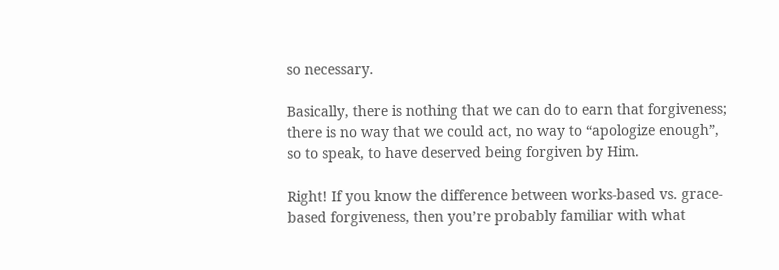so necessary.

Basically, there is nothing that we can do to earn that forgiveness; there is no way that we could act, no way to “apologize enough”, so to speak, to have deserved being forgiven by Him.

Right! If you know the difference between works-based vs. grace-based forgiveness, then you’re probably familiar with what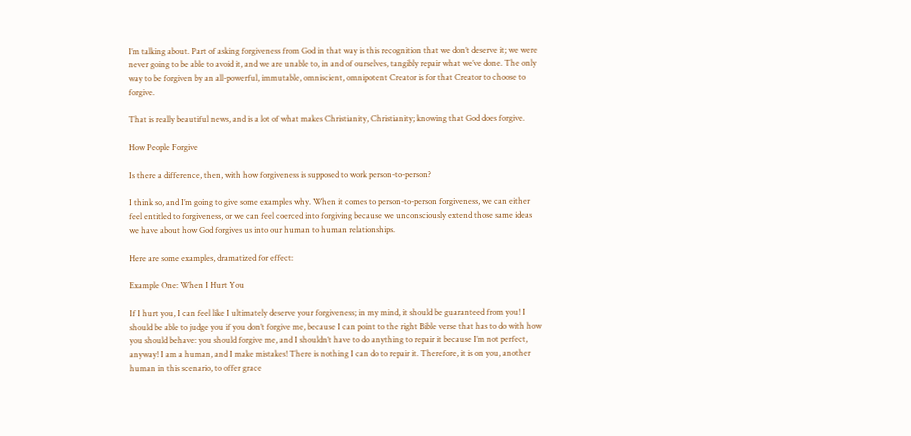I’m talking about. Part of asking forgiveness from God in that way is this recognition that we don’t deserve it; we were never going to be able to avoid it, and we are unable to, in and of ourselves, tangibly repair what we’ve done. The only way to be forgiven by an all-powerful, immutable, omniscient, omnipotent Creator is for that Creator to choose to forgive.

That is really beautiful news, and is a lot of what makes Christianity, Christianity; knowing that God does forgive.

How People Forgive

Is there a difference, then, with how forgiveness is supposed to work person-to-person?

I think so, and I’m going to give some examples why. When it comes to person-to-person forgiveness, we can either feel entitled to forgiveness, or we can feel coerced into forgiving because we unconsciously extend those same ideas we have about how God forgives us into our human to human relationships.

Here are some examples, dramatized for effect:

Example One: When I Hurt You

If I hurt you, I can feel like I ultimately deserve your forgiveness; in my mind, it should be guaranteed from you! I should be able to judge you if you don’t forgive me, because I can point to the right Bible verse that has to do with how you should behave: you should forgive me, and I shouldn’t have to do anything to repair it because I’m not perfect, anyway! I am a human, and I make mistakes! There is nothing I can do to repair it. Therefore, it is on you, another human in this scenario, to offer grace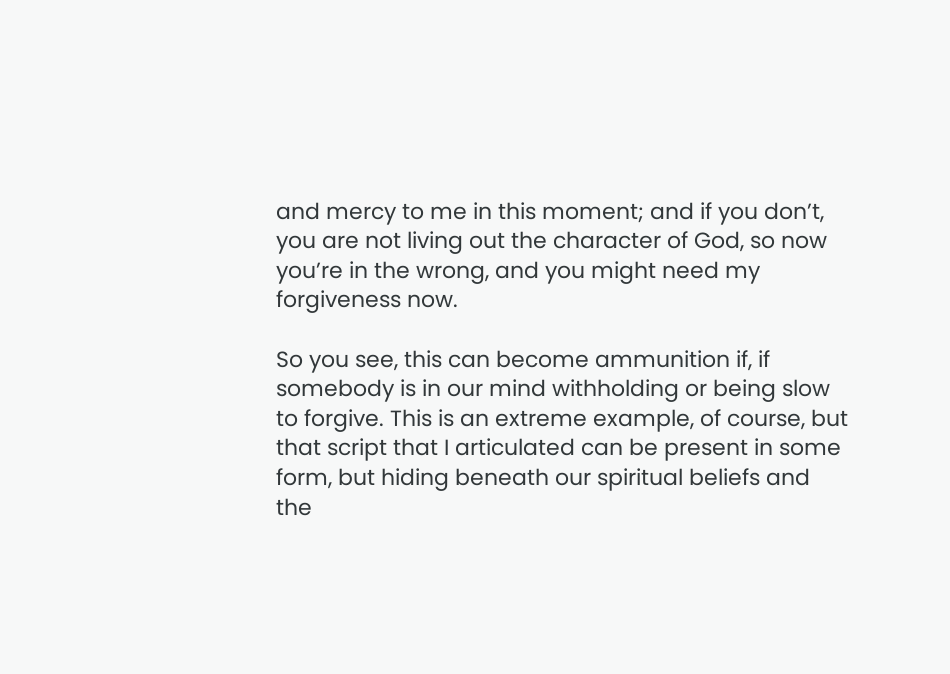and mercy to me in this moment; and if you don’t, you are not living out the character of God, so now you’re in the wrong, and you might need my forgiveness now.

So you see, this can become ammunition if, if somebody is in our mind withholding or being slow to forgive. This is an extreme example, of course, but that script that I articulated can be present in some form, but hiding beneath our spiritual beliefs and the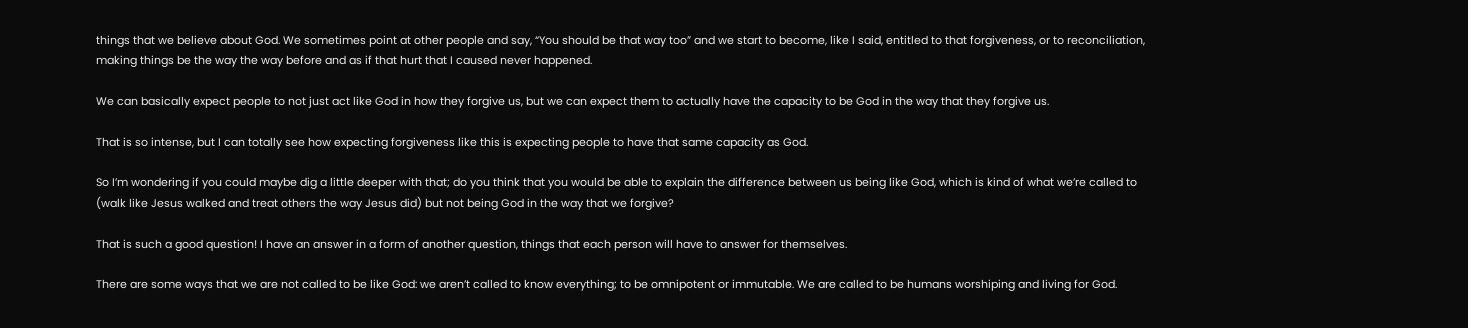things that we believe about God. We sometimes point at other people and say, “You should be that way too” and we start to become, like I said, entitled to that forgiveness, or to reconciliation, making things be the way the way before and as if that hurt that I caused never happened.

We can basically expect people to not just act like God in how they forgive us, but we can expect them to actually have the capacity to be God in the way that they forgive us.

That is so intense, but I can totally see how expecting forgiveness like this is expecting people to have that same capacity as God.

So I’m wondering if you could maybe dig a little deeper with that; do you think that you would be able to explain the difference between us being like God, which is kind of what we’re called to (walk like Jesus walked and treat others the way Jesus did) but not being God in the way that we forgive?

That is such a good question! I have an answer in a form of another question, things that each person will have to answer for themselves.

There are some ways that we are not called to be like God: we aren’t called to know everything; to be omnipotent or immutable. We are called to be humans worshiping and living for God.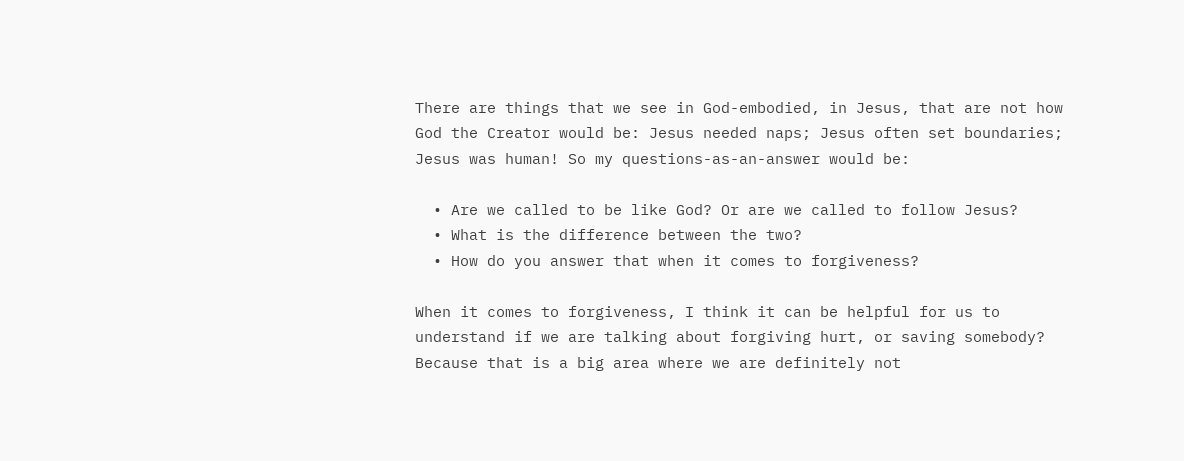There are things that we see in God-embodied, in Jesus, that are not how God the Creator would be: Jesus needed naps; Jesus often set boundaries; Jesus was human! So my questions-as-an-answer would be:

  • Are we called to be like God? Or are we called to follow Jesus?
  • What is the difference between the two?
  • How do you answer that when it comes to forgiveness?

When it comes to forgiveness, I think it can be helpful for us to understand if we are talking about forgiving hurt, or saving somebody? Because that is a big area where we are definitely not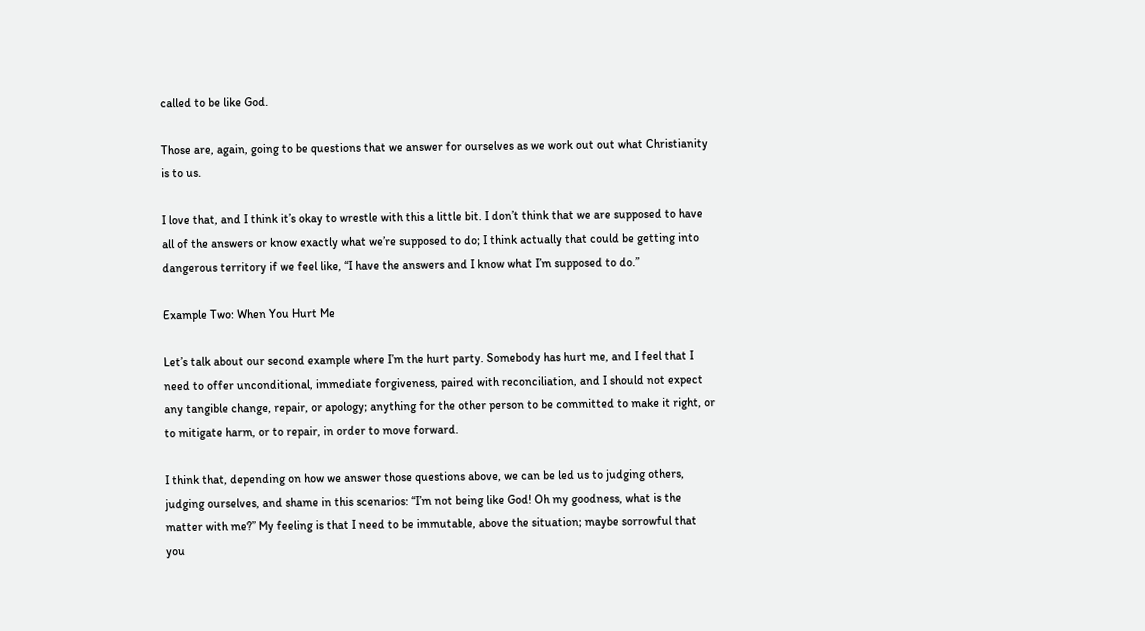called to be like God.

Those are, again, going to be questions that we answer for ourselves as we work out out what Christianity is to us.

I love that, and I think it’s okay to wrestle with this a little bit. I don’t think that we are supposed to have all of the answers or know exactly what we’re supposed to do; I think actually that could be getting into dangerous territory if we feel like, “I have the answers and I know what I’m supposed to do.”

Example Two: When You Hurt Me

Let’s talk about our second example where I’m the hurt party. Somebody has hurt me, and I feel that I need to offer unconditional, immediate forgiveness, paired with reconciliation, and I should not expect any tangible change, repair, or apology; anything for the other person to be committed to make it right, or to mitigate harm, or to repair, in order to move forward.

I think that, depending on how we answer those questions above, we can be led us to judging others, judging ourselves, and shame in this scenarios: “I’m not being like God! Oh my goodness, what is the matter with me?” My feeling is that I need to be immutable, above the situation; maybe sorrowful that you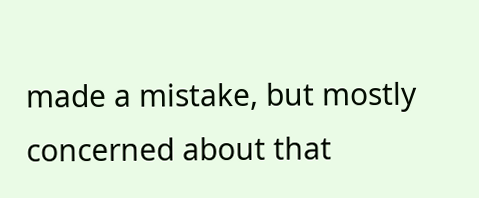made a mistake, but mostly concerned about that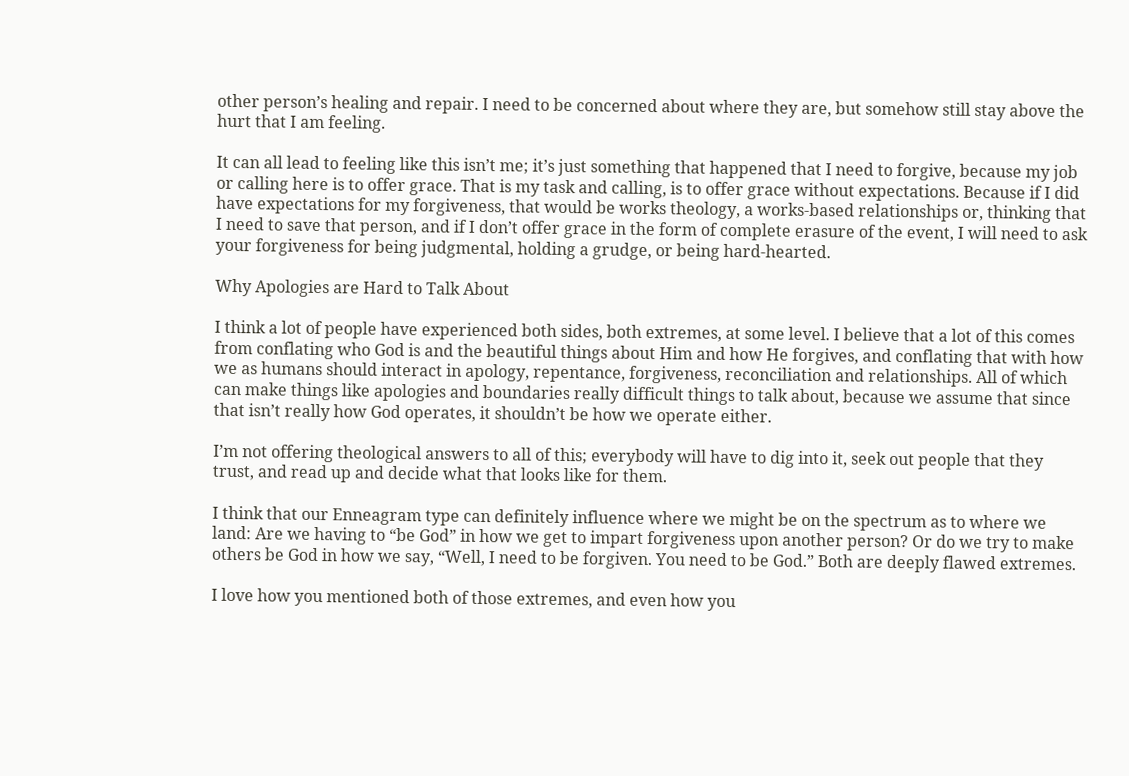other person’s healing and repair. I need to be concerned about where they are, but somehow still stay above the hurt that I am feeling.

It can all lead to feeling like this isn’t me; it’s just something that happened that I need to forgive, because my job or calling here is to offer grace. That is my task and calling, is to offer grace without expectations. Because if I did have expectations for my forgiveness, that would be works theology, a works-based relationships or, thinking that I need to save that person, and if I don’t offer grace in the form of complete erasure of the event, I will need to ask your forgiveness for being judgmental, holding a grudge, or being hard-hearted.

Why Apologies are Hard to Talk About

I think a lot of people have experienced both sides, both extremes, at some level. I believe that a lot of this comes from conflating who God is and the beautiful things about Him and how He forgives, and conflating that with how we as humans should interact in apology, repentance, forgiveness, reconciliation and relationships. All of which can make things like apologies and boundaries really difficult things to talk about, because we assume that since that isn’t really how God operates, it shouldn’t be how we operate either.

I’m not offering theological answers to all of this; everybody will have to dig into it, seek out people that they trust, and read up and decide what that looks like for them.

I think that our Enneagram type can definitely influence where we might be on the spectrum as to where we land: Are we having to “be God” in how we get to impart forgiveness upon another person? Or do we try to make others be God in how we say, “Well, I need to be forgiven. You need to be God.” Both are deeply flawed extremes.

I love how you mentioned both of those extremes, and even how you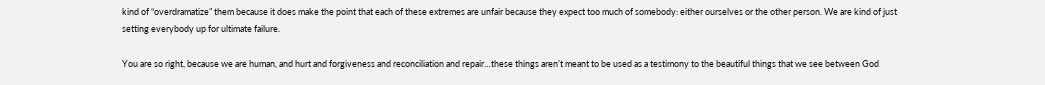kind of “overdramatize” them because it does make the point that each of these extremes are unfair because they expect too much of somebody: either ourselves or the other person. We are kind of just setting everybody up for ultimate failure.

You are so right, because we are human, and hurt and forgiveness and reconciliation and repair…these things aren’t meant to be used as a testimony to the beautiful things that we see between God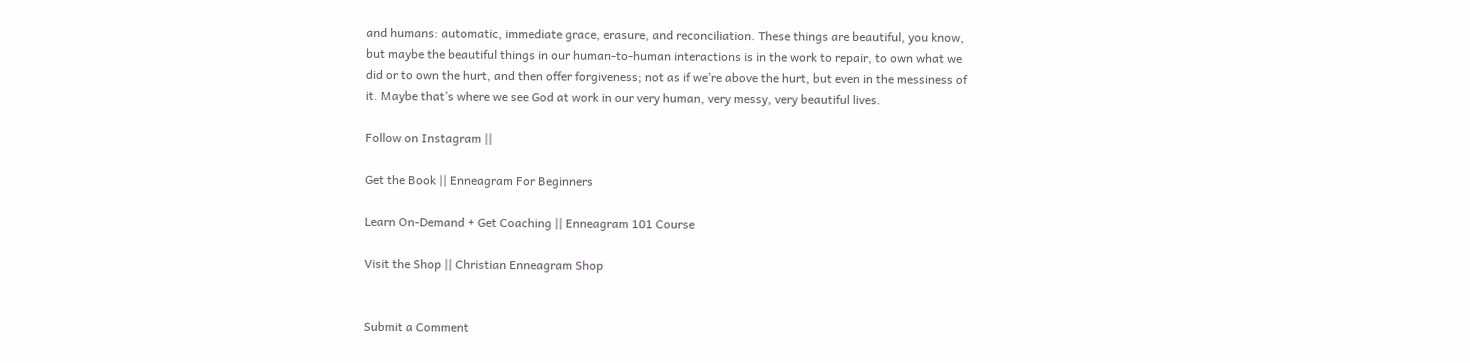and humans: automatic, immediate grace, erasure, and reconciliation. These things are beautiful, you know, but maybe the beautiful things in our human-to-human interactions is in the work to repair, to own what we did or to own the hurt, and then offer forgiveness; not as if we’re above the hurt, but even in the messiness of it. Maybe that’s where we see God at work in our very human, very messy, very beautiful lives.

Follow on Instagram ||

Get the Book || Enneagram For Beginners

Learn On-Demand + Get Coaching || Enneagram 101 Course

Visit the Shop || Christian Enneagram Shop


Submit a Comment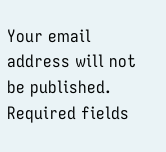Your email address will not be published. Required fields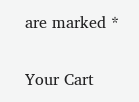are marked *


Your Cart